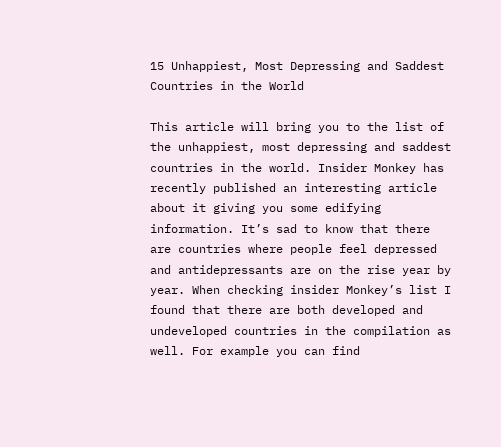15 Unhappiest, Most Depressing and Saddest Countries in the World

This article will bring you to the list of the unhappiest, most depressing and saddest countries in the world. Insider Monkey has recently published an interesting article about it giving you some edifying information. It’s sad to know that there are countries where people feel depressed and antidepressants are on the rise year by year. When checking insider Monkey’s list I found that there are both developed and undeveloped countries in the compilation as well. For example you can find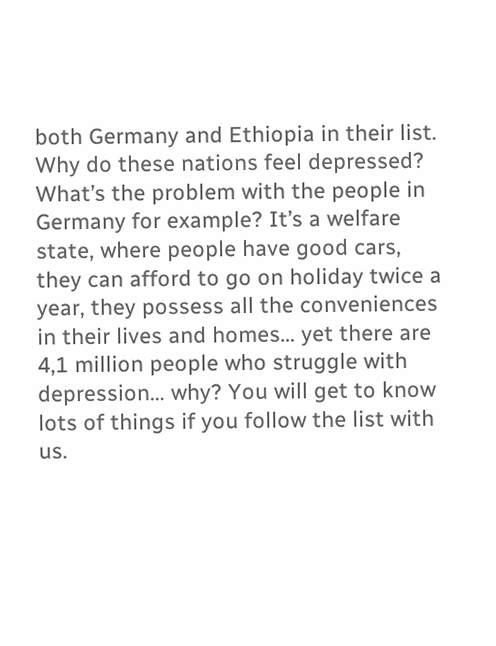both Germany and Ethiopia in their list. Why do these nations feel depressed? What’s the problem with the people in Germany for example? It’s a welfare state, where people have good cars, they can afford to go on holiday twice a year, they possess all the conveniences in their lives and homes… yet there are 4,1 million people who struggle with depression… why? You will get to know lots of things if you follow the list with us.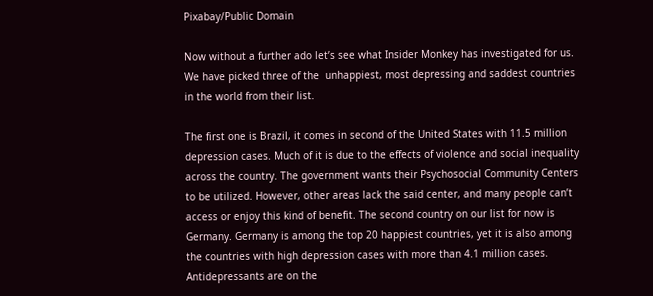Pixabay/Public Domain

Now without a further ado let’s see what Insider Monkey has investigated for us. We have picked three of the  unhappiest, most depressing and saddest countries in the world from their list.

The first one is Brazil, it comes in second of the United States with 11.5 million depression cases. Much of it is due to the effects of violence and social inequality across the country. The government wants their Psychosocial Community Centers to be utilized. However, other areas lack the said center, and many people can’t access or enjoy this kind of benefit. The second country on our list for now is Germany. Germany is among the top 20 happiest countries, yet it is also among the countries with high depression cases with more than 4.1 million cases. Antidepressants are on the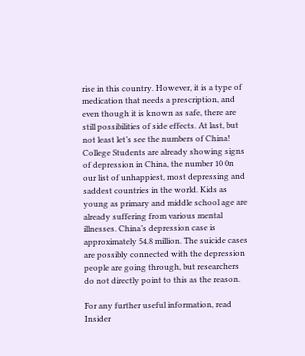rise in this country. However, it is a type of medication that needs a prescription, and even though it is known as safe, there are still possibilities of side effects. At last, but not least let’s see the numbers of China! College Students are already showing signs of depression in China, the number 10 0n our list of unhappiest, most depressing and saddest countries in the world. Kids as young as primary and middle school age are already suffering from various mental illnesses. China’s depression case is approximately 54.8 million. The suicide cases are possibly connected with the depression people are going through, but researchers do not directly point to this as the reason.

For any further useful information, read Insider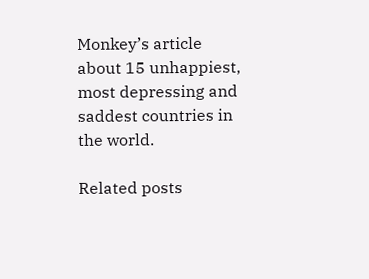Monkey’s article about 15 unhappiest, most depressing and saddest countries in the world.

Related posts